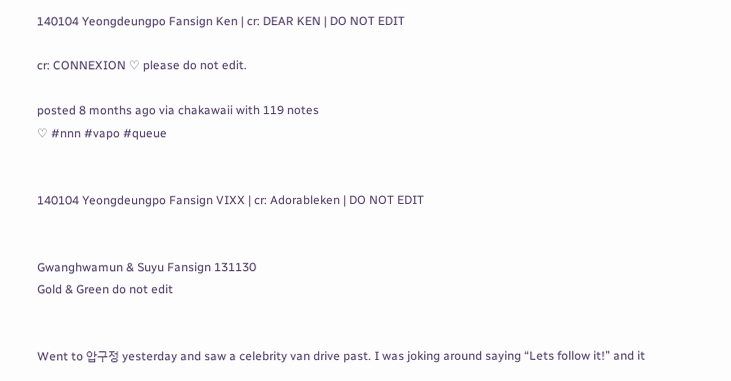140104 Yeongdeungpo Fansign Ken | cr: DEAR KEN | DO NOT EDIT

cr: CONNEXION ♡ please do not edit.

posted 8 months ago via chakawaii with 119 notes
♡ #nnn #vapo #queue


140104 Yeongdeungpo Fansign VIXX | cr: Adorableken | DO NOT EDIT


Gwanghwamun & Suyu Fansign 131130
Gold & Green do not edit


Went to 압구정 yesterday and saw a celebrity van drive past. I was joking around saying “Lets follow it!” and it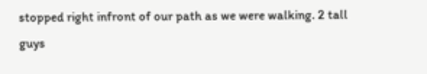stopped right infront of our path as we were walking. 2 tall guys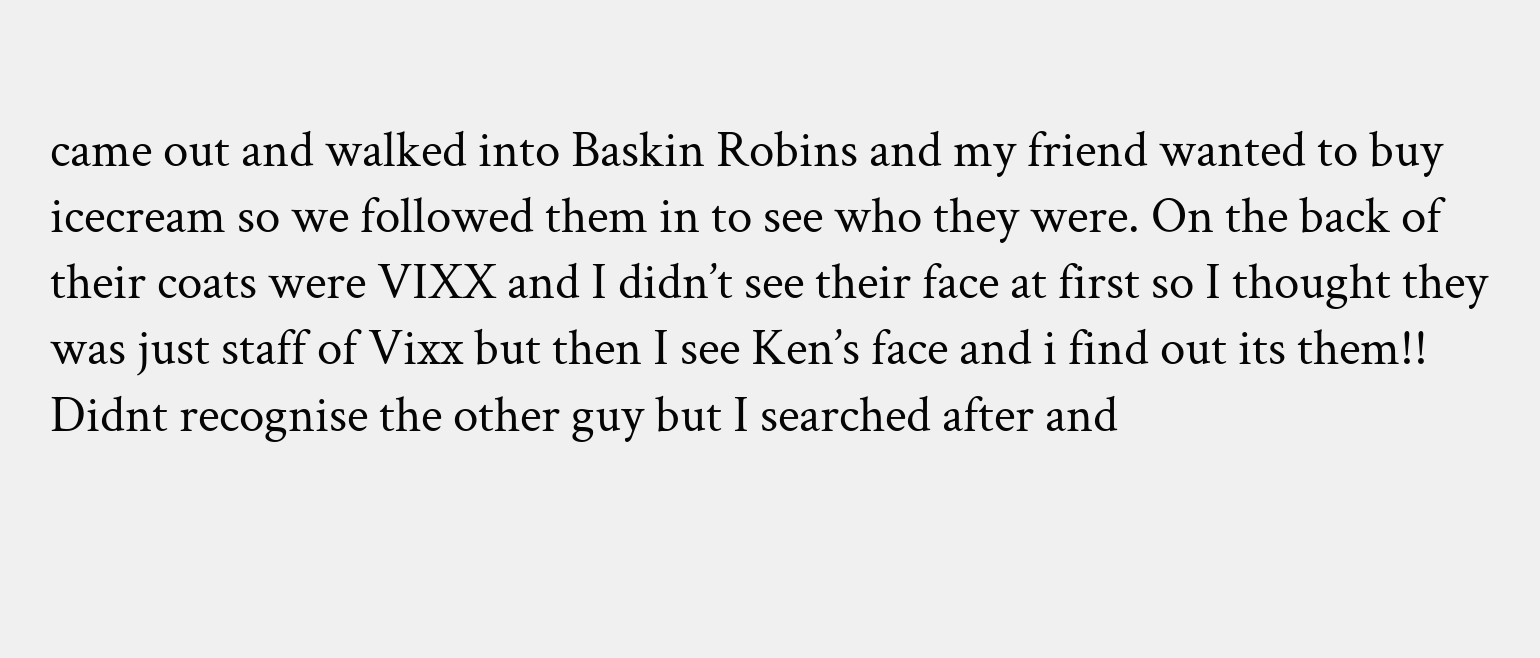came out and walked into Baskin Robins and my friend wanted to buy icecream so we followed them in to see who they were. On the back of their coats were VIXX and I didn’t see their face at first so I thought they was just staff of Vixx but then I see Ken’s face and i find out its them!! Didnt recognise the other guy but I searched after and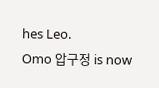hes Leo.
Omo 압구정 is now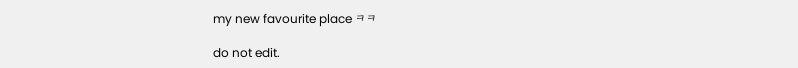my new favourite place ㅋㅋ

do not edit.